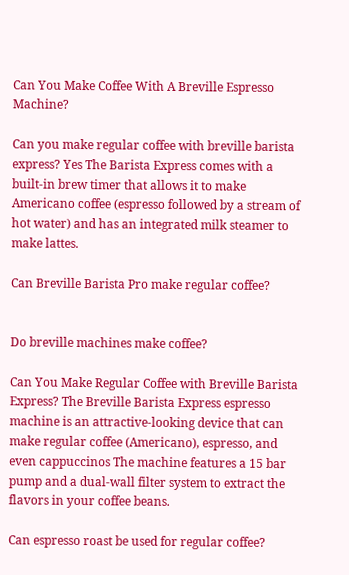Can You Make Coffee With A Breville Espresso Machine?

Can you make regular coffee with breville barista express? Yes The Barista Express comes with a built-in brew timer that allows it to make Americano coffee (espresso followed by a stream of hot water) and has an integrated milk steamer to make lattes.

Can Breville Barista Pro make regular coffee?


Do breville machines make coffee?

Can You Make Regular Coffee with Breville Barista Express? The Breville Barista Express espresso machine is an attractive-looking device that can make regular coffee (Americano), espresso, and even cappuccinos The machine features a 15 bar pump and a dual-wall filter system to extract the flavors in your coffee beans.

Can espresso roast be used for regular coffee?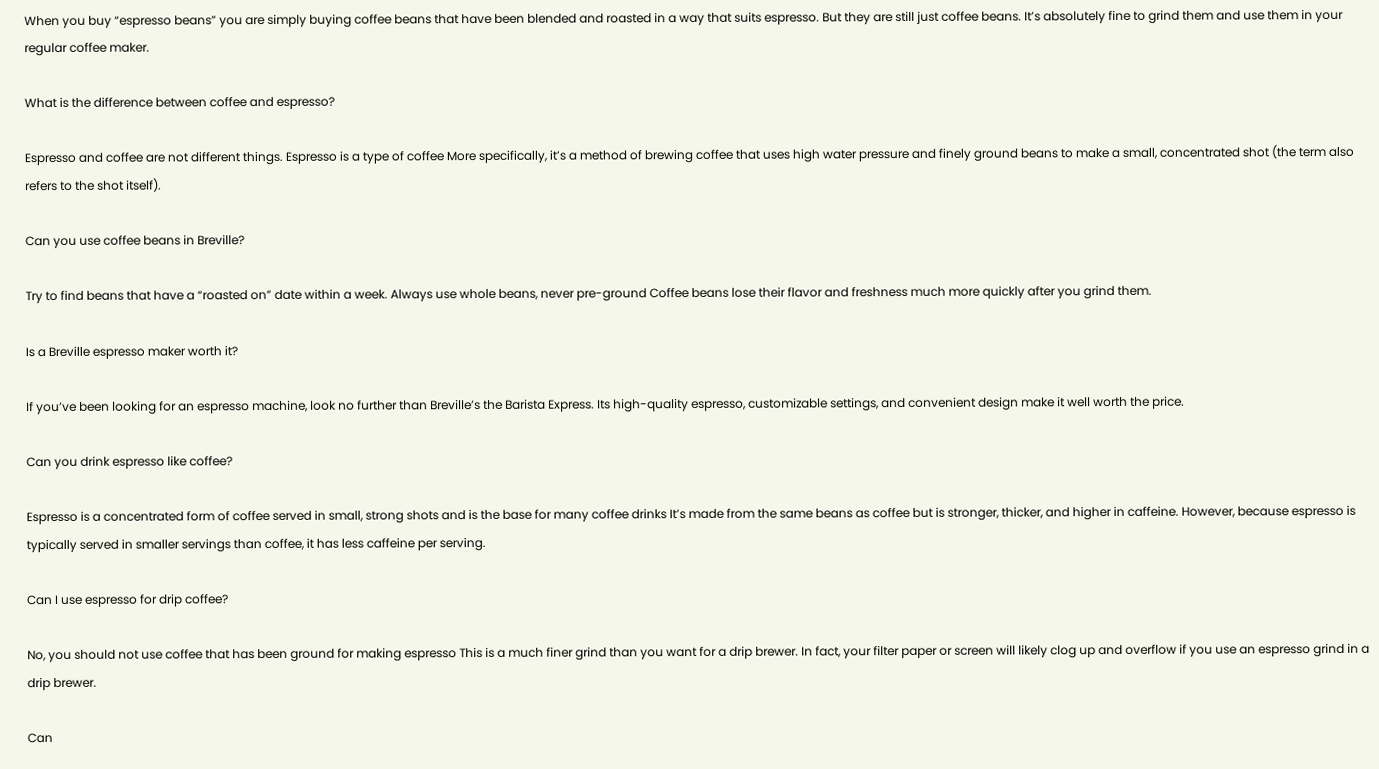When you buy “espresso beans” you are simply buying coffee beans that have been blended and roasted in a way that suits espresso. But they are still just coffee beans. It’s absolutely fine to grind them and use them in your regular coffee maker.

What is the difference between coffee and espresso?

Espresso and coffee are not different things. Espresso is a type of coffee More specifically, it’s a method of brewing coffee that uses high water pressure and finely ground beans to make a small, concentrated shot (the term also refers to the shot itself).

Can you use coffee beans in Breville?

Try to find beans that have a “roasted on” date within a week. Always use whole beans, never pre-ground Coffee beans lose their flavor and freshness much more quickly after you grind them.

Is a Breville espresso maker worth it?

If you’ve been looking for an espresso machine, look no further than Breville’s the Barista Express. Its high-quality espresso, customizable settings, and convenient design make it well worth the price.

Can you drink espresso like coffee?

Espresso is a concentrated form of coffee served in small, strong shots and is the base for many coffee drinks It’s made from the same beans as coffee but is stronger, thicker, and higher in caffeine. However, because espresso is typically served in smaller servings than coffee, it has less caffeine per serving.

Can I use espresso for drip coffee?

No, you should not use coffee that has been ground for making espresso This is a much finer grind than you want for a drip brewer. In fact, your filter paper or screen will likely clog up and overflow if you use an espresso grind in a drip brewer.

Can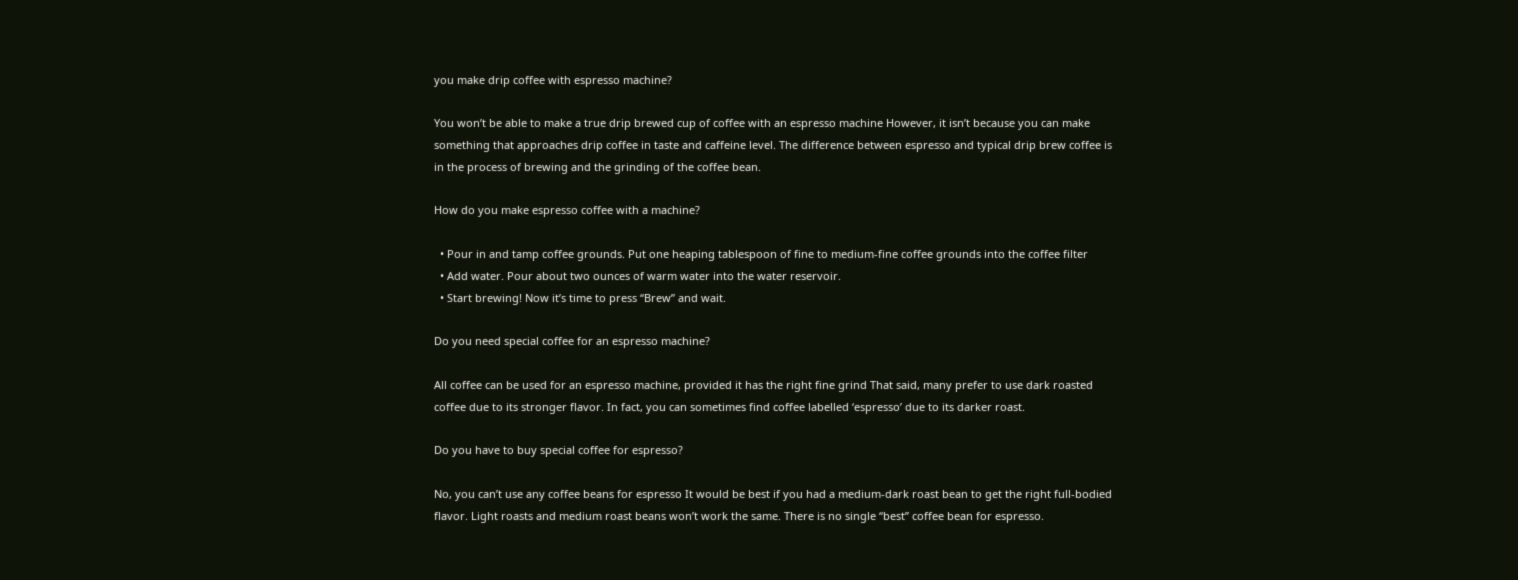you make drip coffee with espresso machine?

You won’t be able to make a true drip brewed cup of coffee with an espresso machine However, it isn’t because you can make something that approaches drip coffee in taste and caffeine level. The difference between espresso and typical drip brew coffee is in the process of brewing and the grinding of the coffee bean.

How do you make espresso coffee with a machine?

  • Pour in and tamp coffee grounds. Put one heaping tablespoon of fine to medium-fine coffee grounds into the coffee filter
  • Add water. Pour about two ounces of warm water into the water reservoir.
  • Start brewing! Now it’s time to press “Brew” and wait.

Do you need special coffee for an espresso machine?

All coffee can be used for an espresso machine, provided it has the right fine grind That said, many prefer to use dark roasted coffee due to its stronger flavor. In fact, you can sometimes find coffee labelled ‘espresso’ due to its darker roast.

Do you have to buy special coffee for espresso?

No, you can’t use any coffee beans for espresso It would be best if you had a medium-dark roast bean to get the right full-bodied flavor. Light roasts and medium roast beans won’t work the same. There is no single “best” coffee bean for espresso.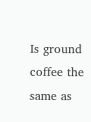Is ground coffee the same as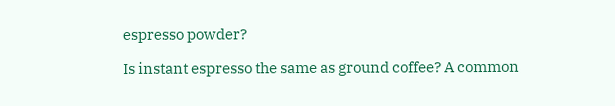espresso powder?

Is instant espresso the same as ground coffee? A common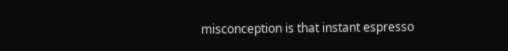misconception is that instant espresso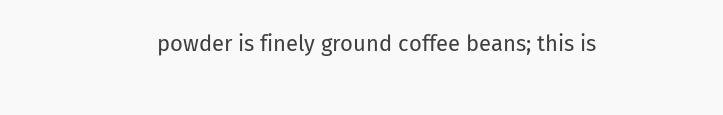powder is finely ground coffee beans; this is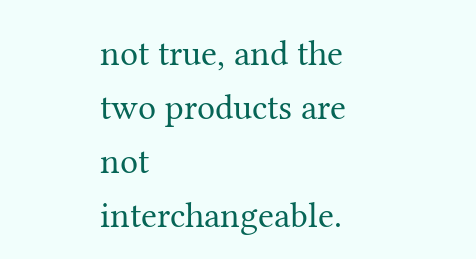not true, and the two products are not interchangeable.